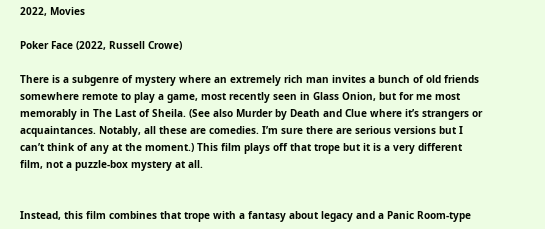2022, Movies

Poker Face (2022, Russell Crowe)

There is a subgenre of mystery where an extremely rich man invites a bunch of old friends somewhere remote to play a game, most recently seen in Glass Onion, but for me most memorably in The Last of Sheila. (See also Murder by Death and Clue where it’s strangers or acquaintances. Notably, all these are comedies. I’m sure there are serious versions but I can’t think of any at the moment.) This film plays off that trope but it is a very different film, not a puzzle-box mystery at all.


Instead, this film combines that trope with a fantasy about legacy and a Panic Room-type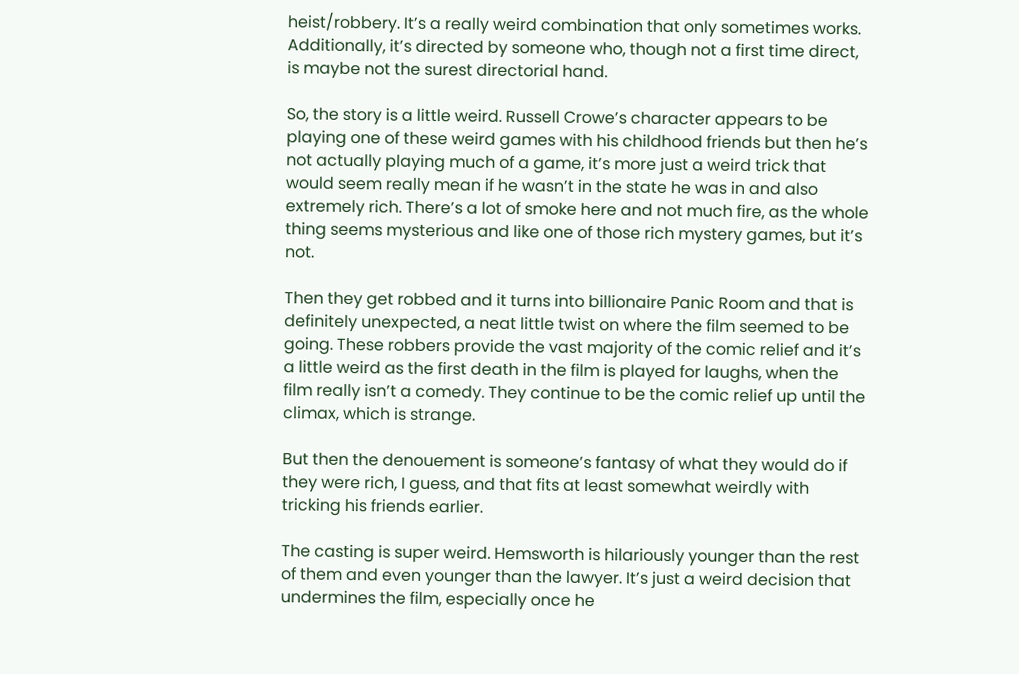heist/robbery. It’s a really weird combination that only sometimes works. Additionally, it’s directed by someone who, though not a first time direct, is maybe not the surest directorial hand.

So, the story is a little weird. Russell Crowe’s character appears to be playing one of these weird games with his childhood friends but then he’s not actually playing much of a game, it’s more just a weird trick that would seem really mean if he wasn’t in the state he was in and also extremely rich. There’s a lot of smoke here and not much fire, as the whole thing seems mysterious and like one of those rich mystery games, but it’s not.

Then they get robbed and it turns into billionaire Panic Room and that is definitely unexpected, a neat little twist on where the film seemed to be going. These robbers provide the vast majority of the comic relief and it’s a little weird as the first death in the film is played for laughs, when the film really isn’t a comedy. They continue to be the comic relief up until the climax, which is strange.

But then the denouement is someone’s fantasy of what they would do if they were rich, I guess, and that fits at least somewhat weirdly with tricking his friends earlier.

The casting is super weird. Hemsworth is hilariously younger than the rest of them and even younger than the lawyer. It’s just a weird decision that undermines the film, especially once he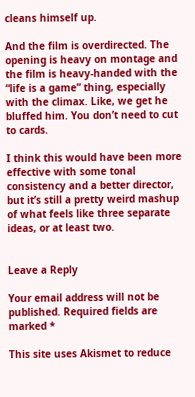cleans himself up.

And the film is overdirected. The opening is heavy on montage and the film is heavy-handed with the “life is a game” thing, especially with the climax. Like, we get he bluffed him. You don’t need to cut to cards.

I think this would have been more effective with some tonal consistency and a better director, but it’s still a pretty weird mashup of what feels like three separate ideas, or at least two.


Leave a Reply

Your email address will not be published. Required fields are marked *

This site uses Akismet to reduce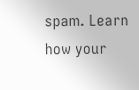spam. Learn how your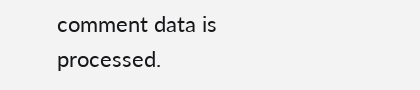comment data is processed.